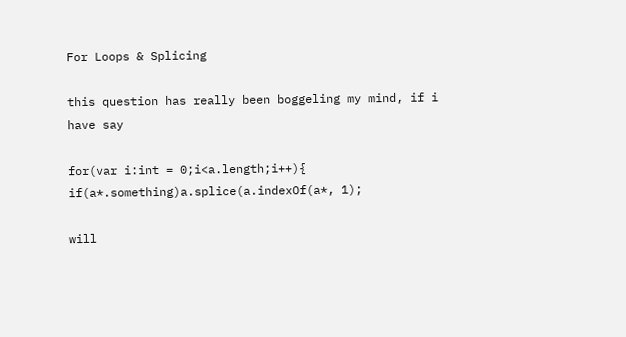For Loops & Splicing

this question has really been boggeling my mind, if i have say

for(var i:int = 0;i<a.length;i++){
if(a*.something)a.splice(a.indexOf(a*, 1);

will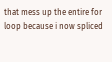that mess up the entire for loop because i now spliced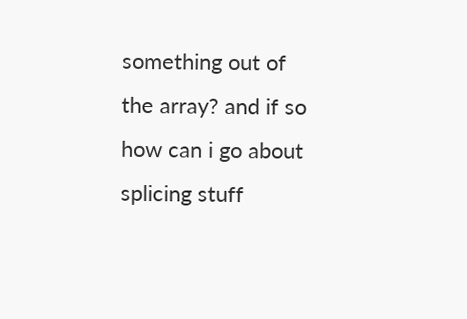something out of the array? and if so how can i go about splicing stuff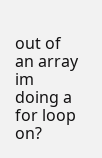out of an array im doing a for loop on?